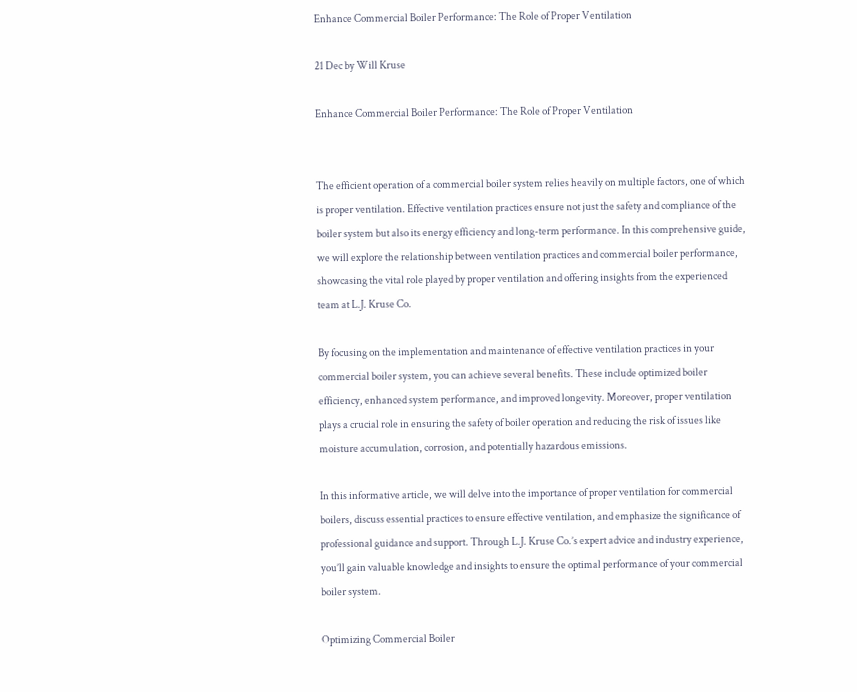Enhance Commercial Boiler Performance: The Role of Proper Ventilation

21 Dec by Will Kruse

Enhance Commercial Boiler Performance: The Role of Proper Ventilation


The efficient operation of a commercial boiler system relies heavily on multiple factors, one of which is proper ventilation. Effective ventilation practices ensure not just the safety and compliance of the boiler system but also its energy efficiency and long-term performance. In this comprehensive guide, we will explore the relationship between ventilation practices and commercial boiler performance, showcasing the vital role played by proper ventilation and offering insights from the experienced team at L.J. Kruse Co.

By focusing on the implementation and maintenance of effective ventilation practices in your commercial boiler system, you can achieve several benefits. These include optimized boiler efficiency, enhanced system performance, and improved longevity. Moreover, proper ventilation plays a crucial role in ensuring the safety of boiler operation and reducing the risk of issues like moisture accumulation, corrosion, and potentially hazardous emissions.

In this informative article, we will delve into the importance of proper ventilation for commercial boilers, discuss essential practices to ensure effective ventilation, and emphasize the significance of professional guidance and support. Through L.J. Kruse Co.’s expert advice and industry experience, you’ll gain valuable knowledge and insights to ensure the optimal performance of your commercial boiler system.

Optimizing Commercial Boiler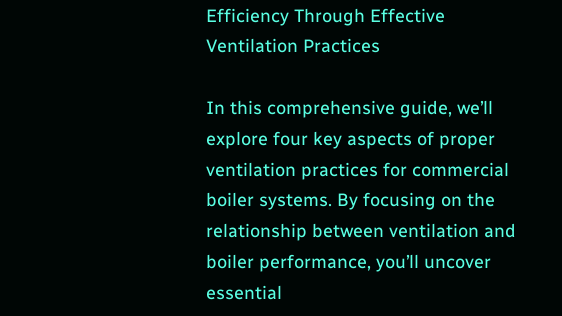Efficiency Through Effective Ventilation Practices

In this comprehensive guide, we’ll explore four key aspects of proper ventilation practices for commercial boiler systems. By focusing on the relationship between ventilation and boiler performance, you’ll uncover essential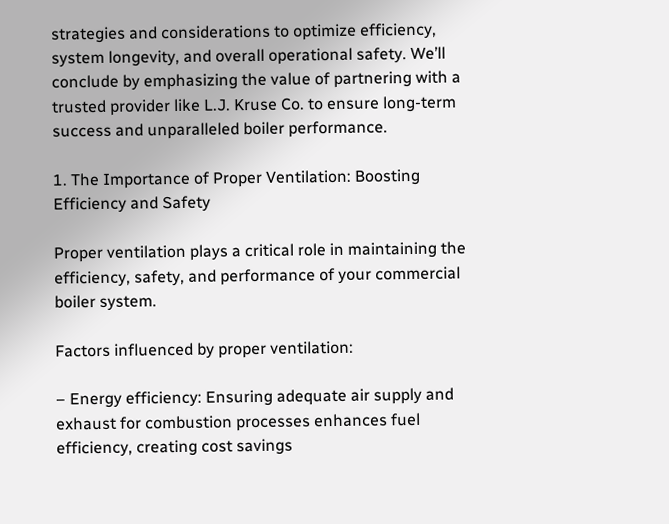strategies and considerations to optimize efficiency, system longevity, and overall operational safety. We’ll conclude by emphasizing the value of partnering with a trusted provider like L.J. Kruse Co. to ensure long-term success and unparalleled boiler performance.

1. The Importance of Proper Ventilation: Boosting Efficiency and Safety

Proper ventilation plays a critical role in maintaining the efficiency, safety, and performance of your commercial boiler system.

Factors influenced by proper ventilation:

– Energy efficiency: Ensuring adequate air supply and exhaust for combustion processes enhances fuel efficiency, creating cost savings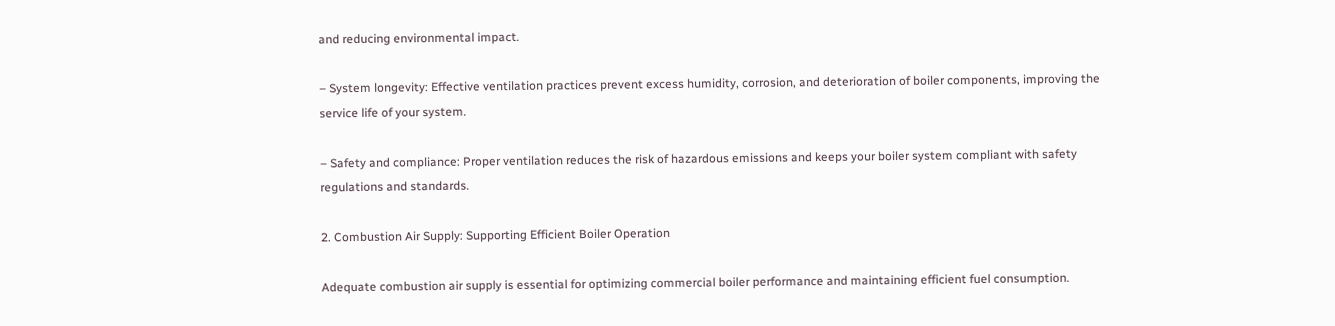and reducing environmental impact.

– System longevity: Effective ventilation practices prevent excess humidity, corrosion, and deterioration of boiler components, improving the service life of your system.

– Safety and compliance: Proper ventilation reduces the risk of hazardous emissions and keeps your boiler system compliant with safety regulations and standards.

2. Combustion Air Supply: Supporting Efficient Boiler Operation

Adequate combustion air supply is essential for optimizing commercial boiler performance and maintaining efficient fuel consumption.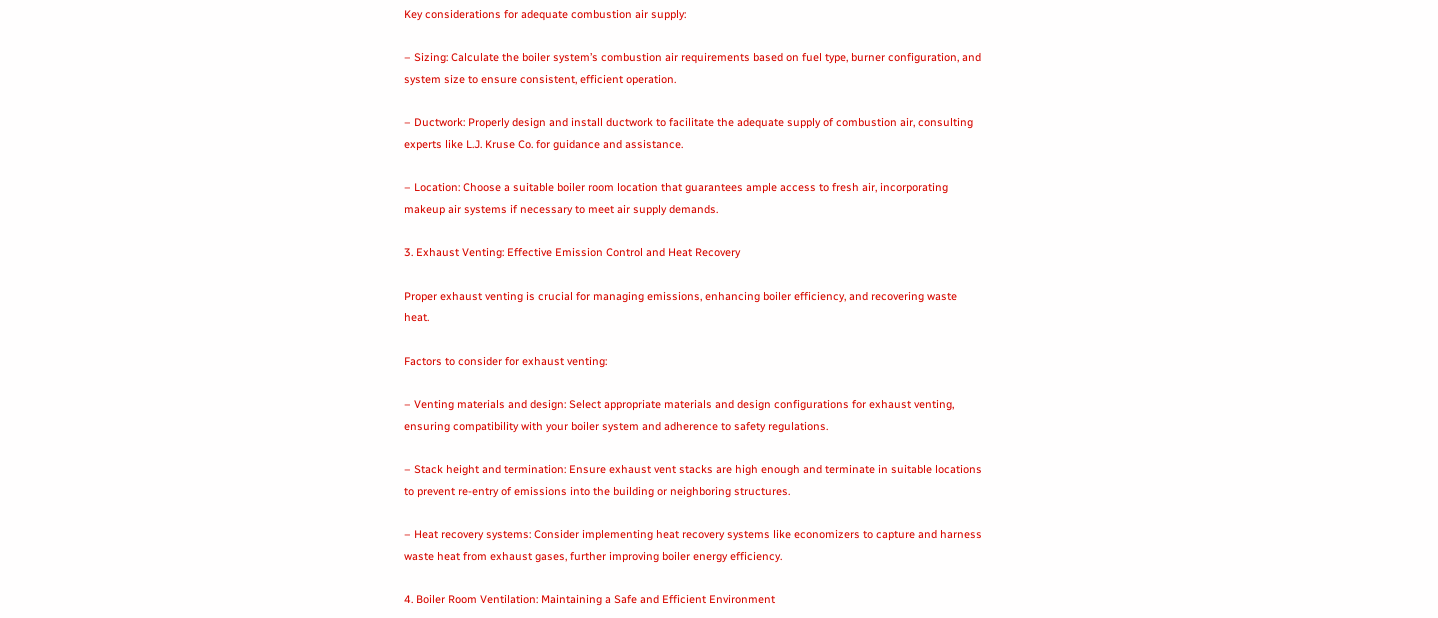Key considerations for adequate combustion air supply:

– Sizing: Calculate the boiler system’s combustion air requirements based on fuel type, burner configuration, and system size to ensure consistent, efficient operation.

– Ductwork: Properly design and install ductwork to facilitate the adequate supply of combustion air, consulting experts like L.J. Kruse Co. for guidance and assistance.

– Location: Choose a suitable boiler room location that guarantees ample access to fresh air, incorporating makeup air systems if necessary to meet air supply demands.

3. Exhaust Venting: Effective Emission Control and Heat Recovery

Proper exhaust venting is crucial for managing emissions, enhancing boiler efficiency, and recovering waste heat.

Factors to consider for exhaust venting:

– Venting materials and design: Select appropriate materials and design configurations for exhaust venting, ensuring compatibility with your boiler system and adherence to safety regulations.

– Stack height and termination: Ensure exhaust vent stacks are high enough and terminate in suitable locations to prevent re-entry of emissions into the building or neighboring structures.

– Heat recovery systems: Consider implementing heat recovery systems like economizers to capture and harness waste heat from exhaust gases, further improving boiler energy efficiency.

4. Boiler Room Ventilation: Maintaining a Safe and Efficient Environment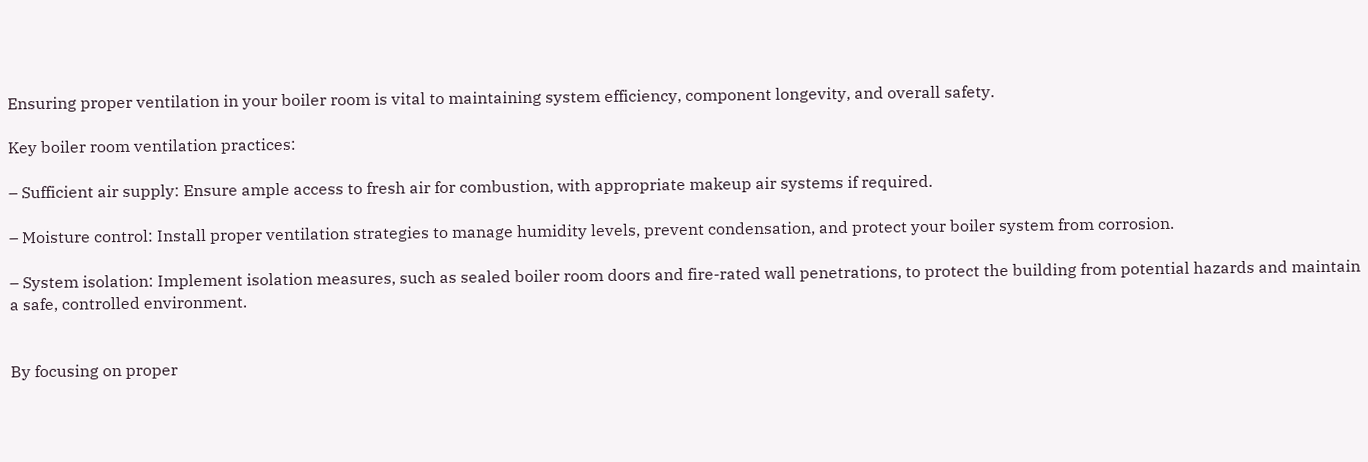Ensuring proper ventilation in your boiler room is vital to maintaining system efficiency, component longevity, and overall safety.

Key boiler room ventilation practices:

– Sufficient air supply: Ensure ample access to fresh air for combustion, with appropriate makeup air systems if required.

– Moisture control: Install proper ventilation strategies to manage humidity levels, prevent condensation, and protect your boiler system from corrosion.

– System isolation: Implement isolation measures, such as sealed boiler room doors and fire-rated wall penetrations, to protect the building from potential hazards and maintain a safe, controlled environment.


By focusing on proper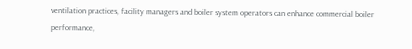ventilation practices, facility managers and boiler system operators can enhance commercial boiler performance,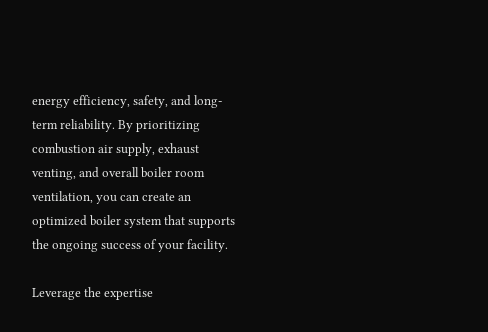energy efficiency, safety, and long-term reliability. By prioritizing combustion air supply, exhaust venting, and overall boiler room ventilation, you can create an optimized boiler system that supports the ongoing success of your facility.

Leverage the expertise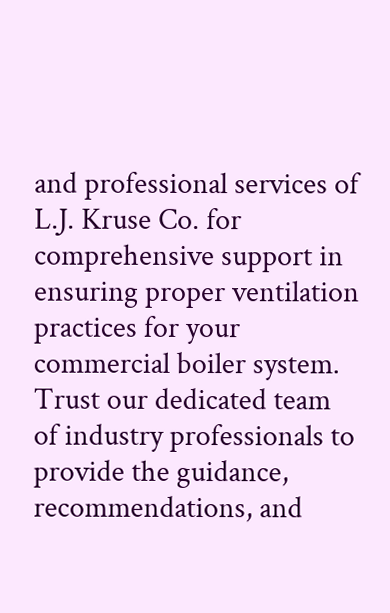and professional services of L.J. Kruse Co. for comprehensive support in ensuring proper ventilation practices for your commercial boiler system. Trust our dedicated team of industry professionals to provide the guidance, recommendations, and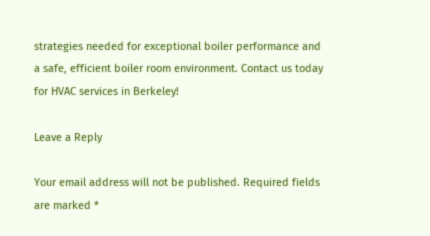strategies needed for exceptional boiler performance and a safe, efficient boiler room environment. Contact us today for HVAC services in Berkeley!

Leave a Reply

Your email address will not be published. Required fields are marked *